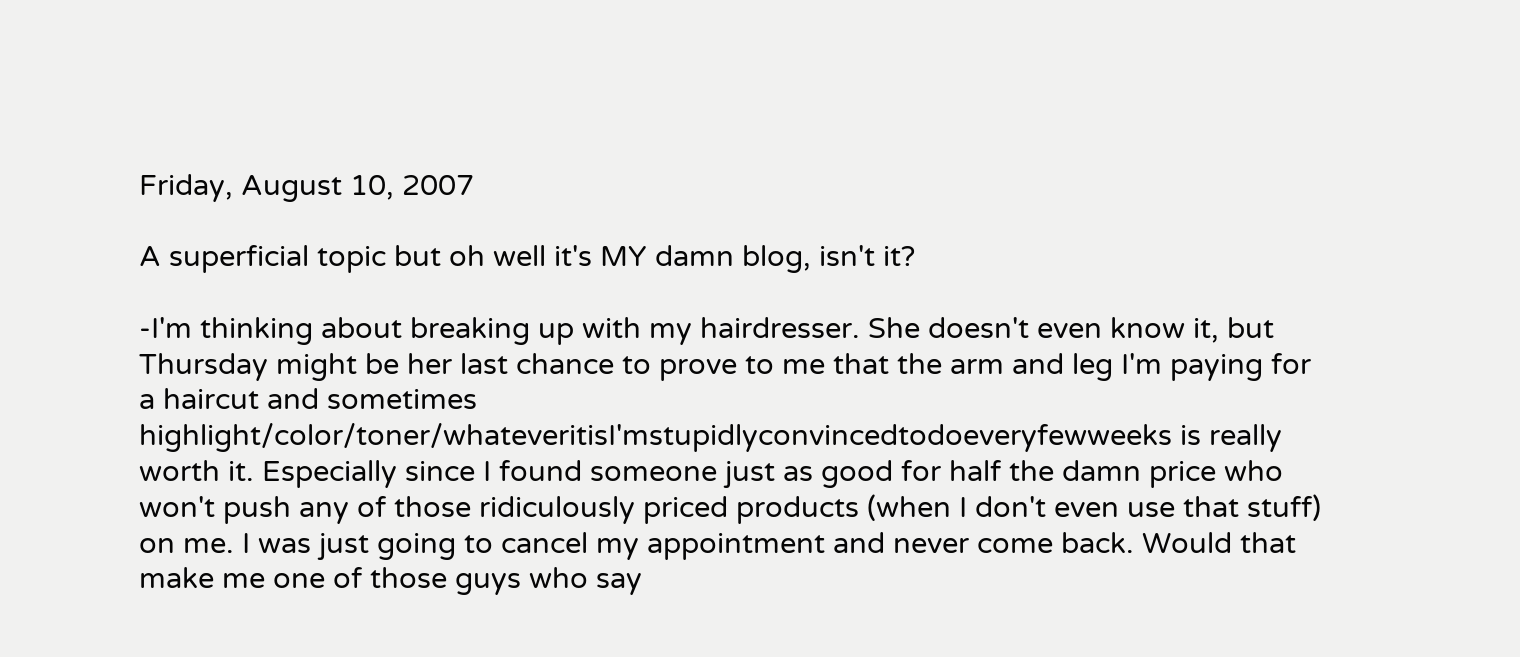Friday, August 10, 2007

A superficial topic but oh well it's MY damn blog, isn't it?

-I'm thinking about breaking up with my hairdresser. She doesn't even know it, but Thursday might be her last chance to prove to me that the arm and leg I'm paying for a haircut and sometimes highlight/color/toner/whateveritisI'mstupidlyconvincedtodoeveryfewweeks is really worth it. Especially since I found someone just as good for half the damn price who won't push any of those ridiculously priced products (when I don't even use that stuff) on me. I was just going to cancel my appointment and never come back. Would that make me one of those guys who say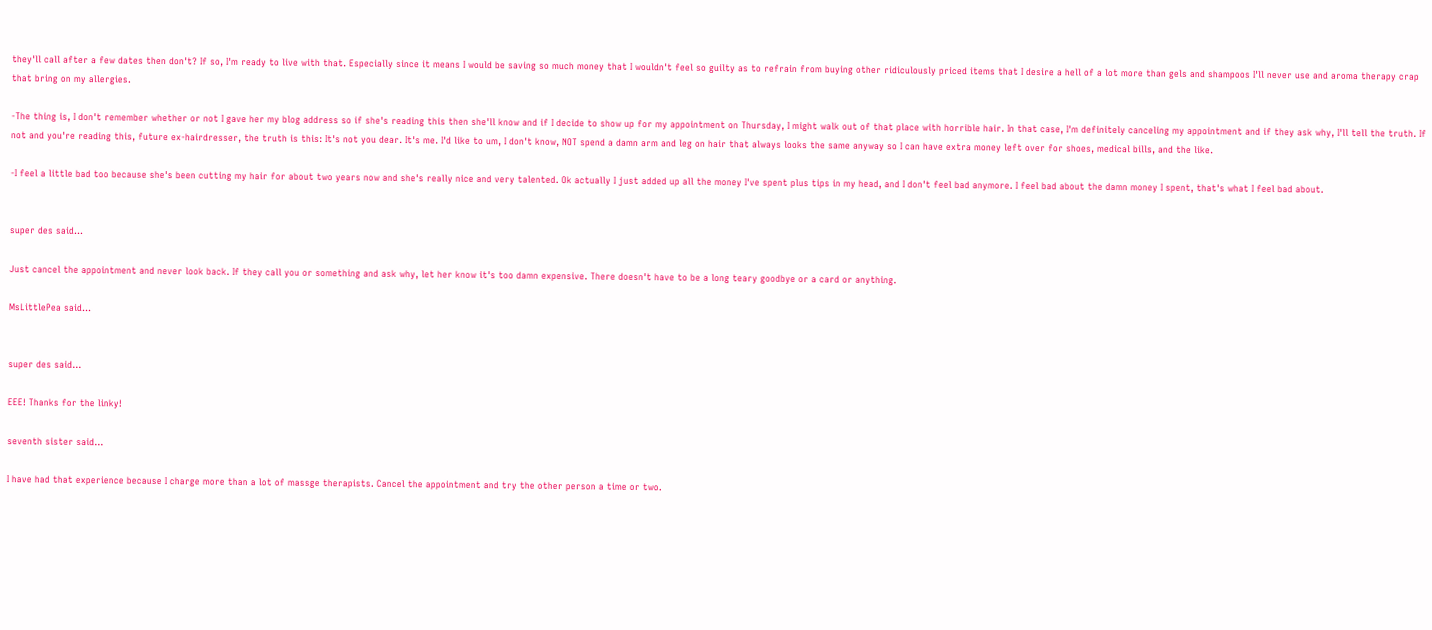they'll call after a few dates then don't? If so, I'm ready to live with that. Especially since it means I would be saving so much money that I wouldn't feel so guilty as to refrain from buying other ridiculously priced items that I desire a hell of a lot more than gels and shampoos I'll never use and aroma therapy crap that bring on my allergies.

-The thing is, I don't remember whether or not I gave her my blog address so if she's reading this then she'll know and if I decide to show up for my appointment on Thursday, I might walk out of that place with horrible hair. In that case, I'm definitely canceling my appointment and if they ask why, I'll tell the truth. If not and you're reading this, future ex-hairdresser, the truth is this: It's not you dear. It's me. I'd like to um, I don't know, NOT spend a damn arm and leg on hair that always looks the same anyway so I can have extra money left over for shoes, medical bills, and the like.

-I feel a little bad too because she's been cutting my hair for about two years now and she's really nice and very talented. Ok actually I just added up all the money I've spent plus tips in my head, and I don't feel bad anymore. I feel bad about the damn money I spent, that's what I feel bad about.


super des said...

Just cancel the appointment and never look back. If they call you or something and ask why, let her know it's too damn expensive. There doesn't have to be a long teary goodbye or a card or anything.

MsLittlePea said...


super des said...

EEE! Thanks for the linky!

seventh sister said...

I have had that experience because I charge more than a lot of massge therapists. Cancel the appointment and try the other person a time or two.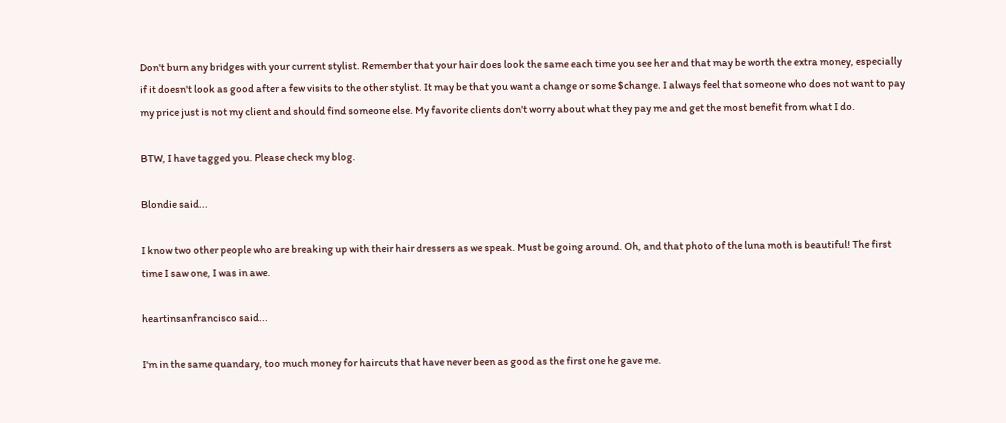Don't burn any bridges with your current stylist. Remember that your hair does look the same each time you see her and that may be worth the extra money, especially if it doesn't look as good after a few visits to the other stylist. It may be that you want a change or some $change. I always feel that someone who does not want to pay my price just is not my client and should find someone else. My favorite clients don't worry about what they pay me and get the most benefit from what I do.

BTW, I have tagged you. Please check my blog.

Blondie said...

I know two other people who are breaking up with their hair dressers as we speak. Must be going around. Oh, and that photo of the luna moth is beautiful! The first time I saw one, I was in awe.

heartinsanfrancisco said...

I'm in the same quandary, too much money for haircuts that have never been as good as the first one he gave me.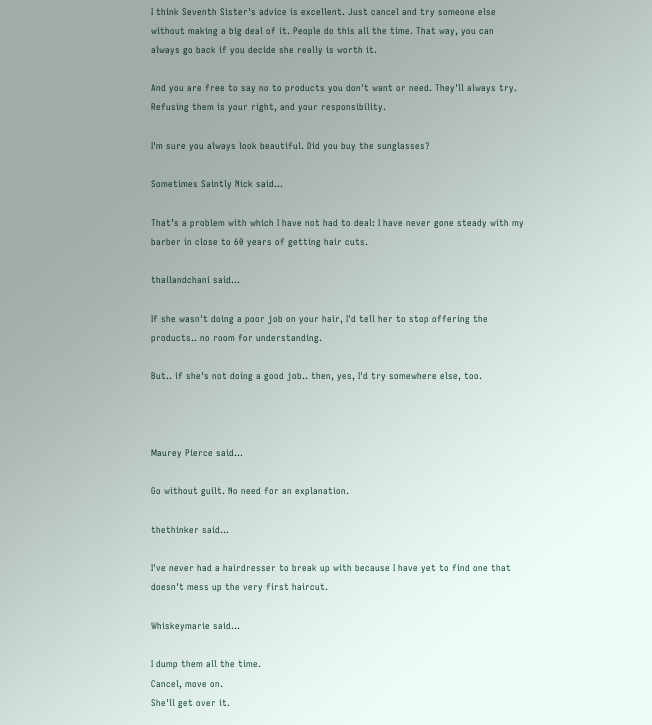I think Seventh Sister's advice is excellent. Just cancel and try someone else without making a big deal of it. People do this all the time. That way, you can always go back if you decide she really is worth it.

And you are free to say no to products you don't want or need. They'll always try. Refusing them is your right, and your responsibility.

I'm sure you always look beautiful. Did you buy the sunglasses?

Sometimes Saintly Nick said...

That’s a problem with which I have not had to deal: I have never gone steady with my barber in close to 60 years of getting hair cuts.

thailandchani said...

If she wasn't doing a poor job on your hair, I'd tell her to stop offering the products.. no room for understanding.

But.. if she's not doing a good job.. then, yes, I'd try somewhere else, too.



Maurey Pierce said...

Go without guilt. No need for an explanation.

thethinker said...

I've never had a hairdresser to break up with because I have yet to find one that doesn't mess up the very first haircut.

Whiskeymarie said...

I dump them all the time.
Cancel, move on.
She'll get over it.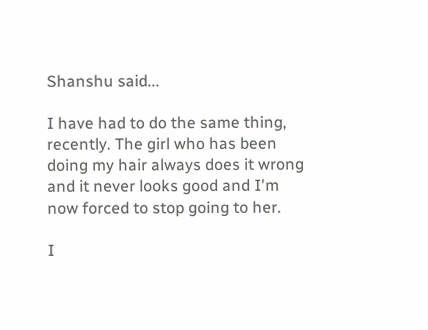Shanshu said...

I have had to do the same thing, recently. The girl who has been doing my hair always does it wrong and it never looks good and I'm now forced to stop going to her.

I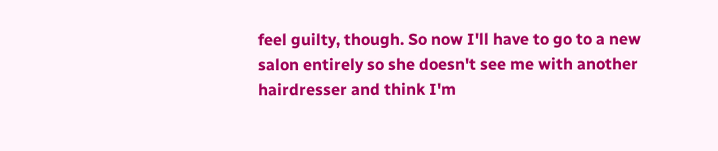feel guilty, though. So now I'll have to go to a new salon entirely so she doesn't see me with another hairdresser and think I'm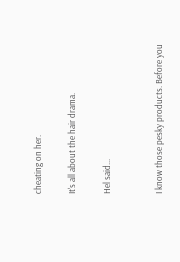cheating on her.

It's all about the hair drama.

Hel said...


I know those pesky products. Before you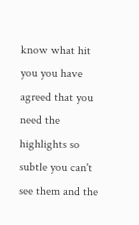know what hit you you have agreed that you need the highlights so subtle you can't see them and the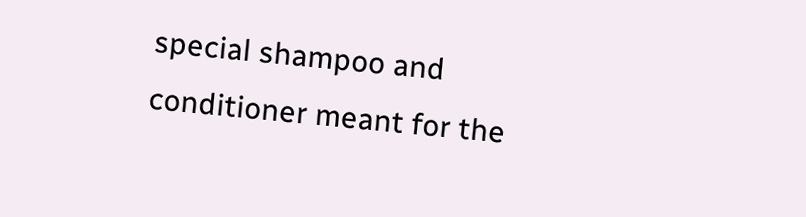special shampoo and conditioner meant for the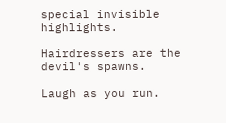special invisible highlights.

Hairdressers are the devil's spawns.

Laugh as you run.